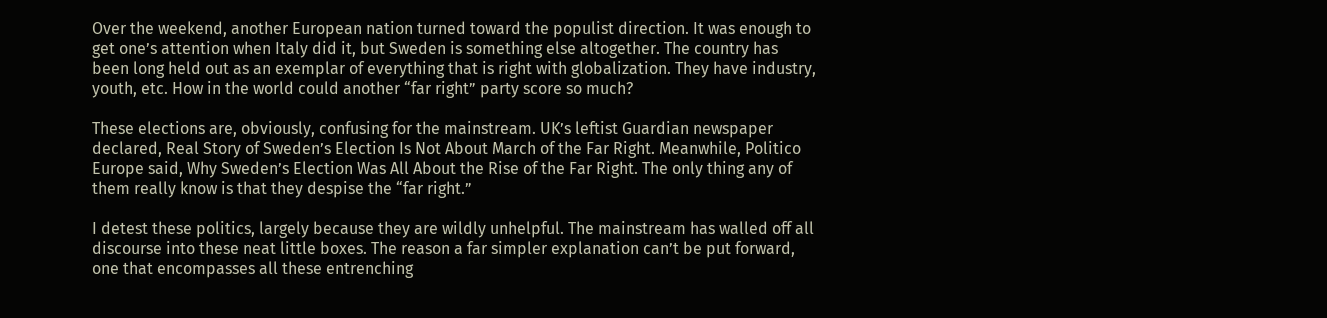Over the weekend, another European nation turned toward the populist direction. It was enough to get one’s attention when Italy did it, but Sweden is something else altogether. The country has been long held out as an exemplar of everything that is right with globalization. They have industry, youth, etc. How in the world could another “far right” party score so much?

These elections are, obviously, confusing for the mainstream. UK’s leftist Guardian newspaper declared, Real Story of Sweden’s Election Is Not About March of the Far Right. Meanwhile, Politico Europe said, Why Sweden’s Election Was All About the Rise of the Far Right. The only thing any of them really know is that they despise the “far right.”

I detest these politics, largely because they are wildly unhelpful. The mainstream has walled off all discourse into these neat little boxes. The reason a far simpler explanation can’t be put forward, one that encompasses all these entrenching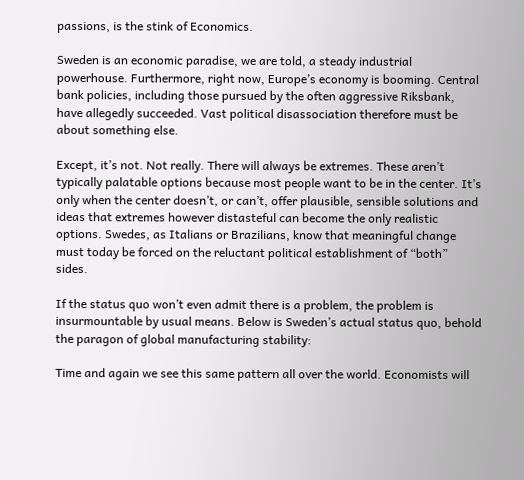passions, is the stink of Economics.

Sweden is an economic paradise, we are told, a steady industrial powerhouse. Furthermore, right now, Europe’s economy is booming. Central bank policies, including those pursued by the often aggressive Riksbank, have allegedly succeeded. Vast political disassociation therefore must be about something else.

Except, it’s not. Not really. There will always be extremes. These aren’t typically palatable options because most people want to be in the center. It’s only when the center doesn’t, or can’t, offer plausible, sensible solutions and ideas that extremes however distasteful can become the only realistic options. Swedes, as Italians or Brazilians, know that meaningful change must today be forced on the reluctant political establishment of “both” sides.

If the status quo won’t even admit there is a problem, the problem is insurmountable by usual means. Below is Sweden’s actual status quo, behold the paragon of global manufacturing stability:

Time and again we see this same pattern all over the world. Economists will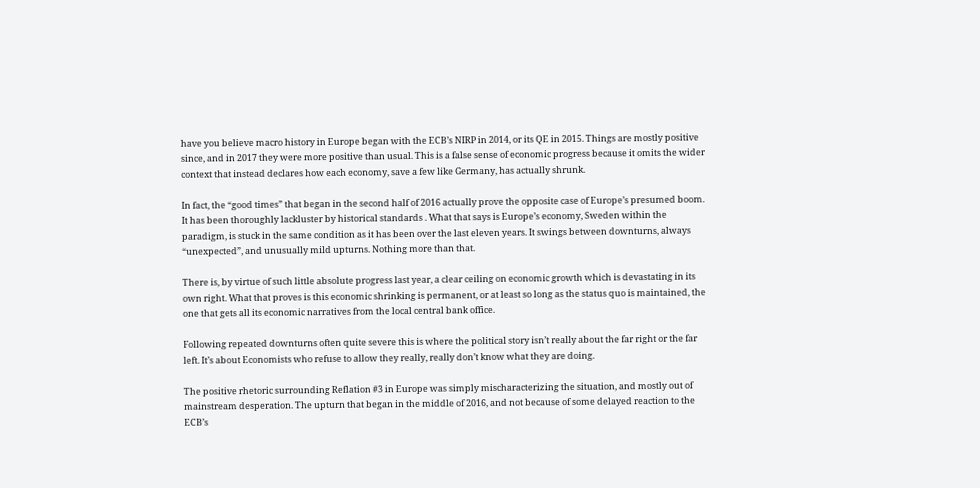have you believe macro history in Europe began with the ECB’s NIRP in 2014, or its QE in 2015. Things are mostly positive since, and in 2017 they were more positive than usual. This is a false sense of economic progress because it omits the wider context that instead declares how each economy, save a few like Germany, has actually shrunk.

In fact, the “good times” that began in the second half of 2016 actually prove the opposite case of Europe’s presumed boom. It has been thoroughly lackluster by historical standards . What that says is Europe’s economy, Sweden within the paradigm, is stuck in the same condition as it has been over the last eleven years. It swings between downturns, always “unexpected”, and unusually mild upturns. Nothing more than that.

There is, by virtue of such little absolute progress last year, a clear ceiling on economic growth which is devastating in its own right. What that proves is this economic shrinking is permanent, or at least so long as the status quo is maintained, the one that gets all its economic narratives from the local central bank office.

Following repeated downturns often quite severe this is where the political story isn’t really about the far right or the far left. It’s about Economists who refuse to allow they really, really don’t know what they are doing.

The positive rhetoric surrounding Reflation #3 in Europe was simply mischaracterizing the situation, and mostly out of mainstream desperation. The upturn that began in the middle of 2016, and not because of some delayed reaction to the ECB’s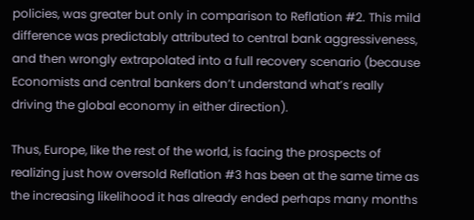policies, was greater but only in comparison to Reflation #2. This mild difference was predictably attributed to central bank aggressiveness, and then wrongly extrapolated into a full recovery scenario (because Economists and central bankers don’t understand what’s really driving the global economy in either direction).

Thus, Europe, like the rest of the world, is facing the prospects of realizing just how oversold Reflation #3 has been at the same time as the increasing likelihood it has already ended perhaps many months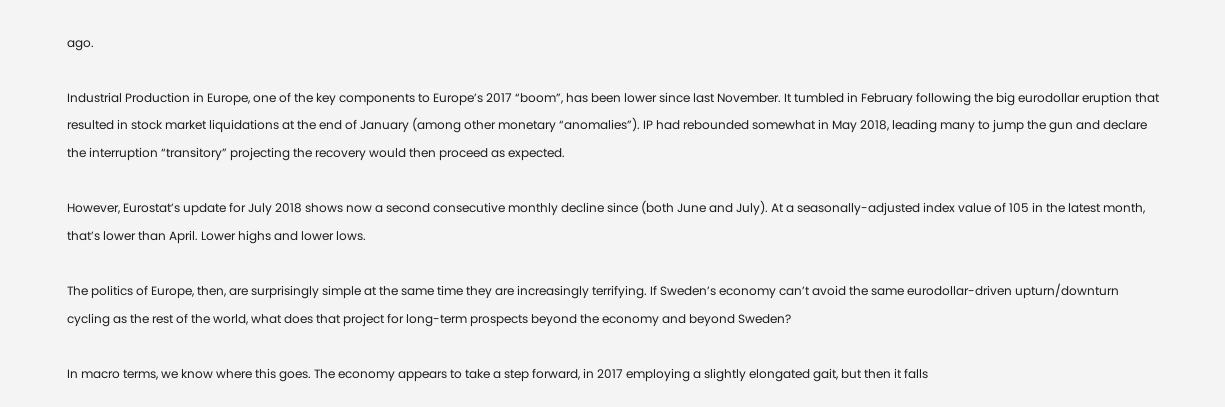ago.

Industrial Production in Europe, one of the key components to Europe’s 2017 “boom”, has been lower since last November. It tumbled in February following the big eurodollar eruption that resulted in stock market liquidations at the end of January (among other monetary “anomalies”). IP had rebounded somewhat in May 2018, leading many to jump the gun and declare the interruption “transitory” projecting the recovery would then proceed as expected.

However, Eurostat’s update for July 2018 shows now a second consecutive monthly decline since (both June and July). At a seasonally-adjusted index value of 105 in the latest month, that’s lower than April. Lower highs and lower lows.

The politics of Europe, then, are surprisingly simple at the same time they are increasingly terrifying. If Sweden’s economy can’t avoid the same eurodollar-driven upturn/downturn cycling as the rest of the world, what does that project for long-term prospects beyond the economy and beyond Sweden?

In macro terms, we know where this goes. The economy appears to take a step forward, in 2017 employing a slightly elongated gait, but then it falls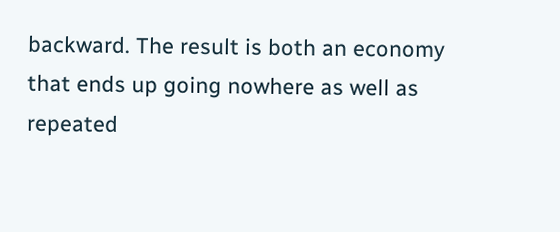backward. The result is both an economy that ends up going nowhere as well as repeated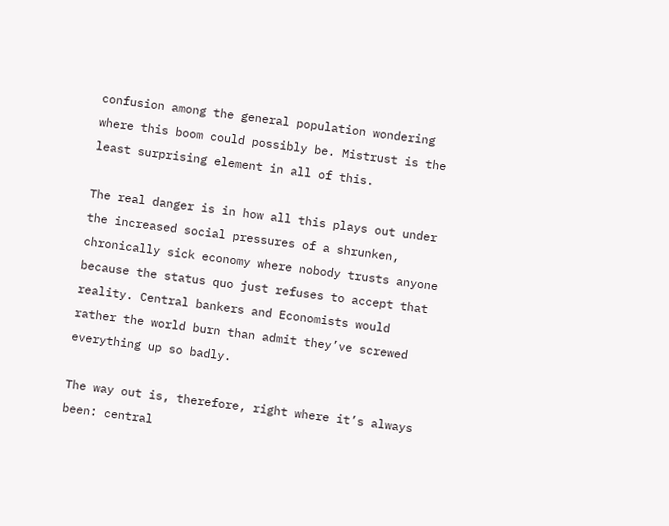confusion among the general population wondering where this boom could possibly be. Mistrust is the least surprising element in all of this.

The real danger is in how all this plays out under the increased social pressures of a shrunken, chronically sick economy where nobody trusts anyone because the status quo just refuses to accept that reality. Central bankers and Economists would rather the world burn than admit they’ve screwed everything up so badly.

The way out is, therefore, right where it’s always been: central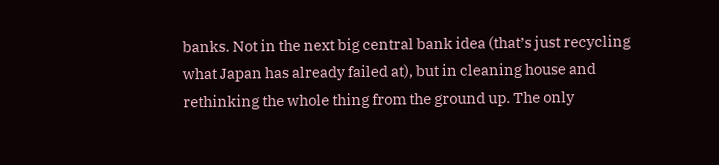banks. Not in the next big central bank idea (that’s just recycling what Japan has already failed at), but in cleaning house and rethinking the whole thing from the ground up. The only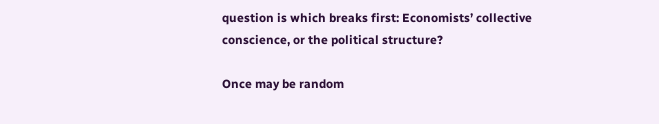question is which breaks first: Economists’ collective conscience, or the political structure?

Once may be random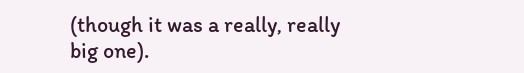(though it was a really, really big one).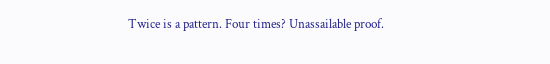Twice is a pattern. Four times? Unassailable proof.